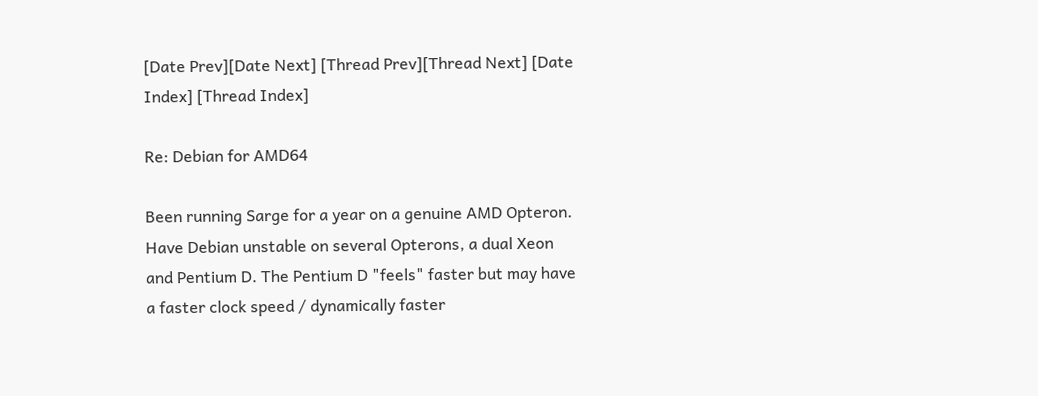[Date Prev][Date Next] [Thread Prev][Thread Next] [Date Index] [Thread Index]

Re: Debian for AMD64

Been running Sarge for a year on a genuine AMD Opteron. Have Debian unstable on several Opterons, a dual Xeon and Pentium D. The Pentium D "feels" faster but may have a faster clock speed / dynamically faster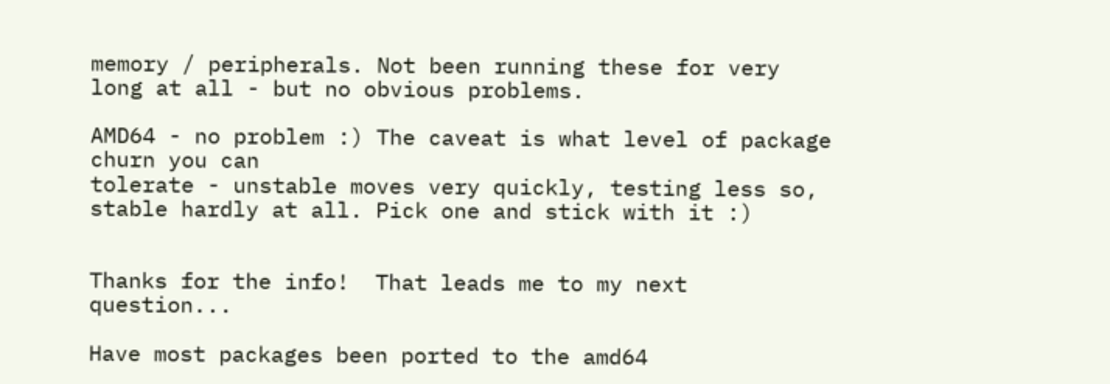memory / peripherals. Not been running these for very long at all - but no obvious problems.

AMD64 - no problem :) The caveat is what level of package churn you can
tolerate - unstable moves very quickly, testing less so, stable hardly at all. Pick one and stick with it :)


Thanks for the info!  That leads me to my next question...

Have most packages been ported to the amd64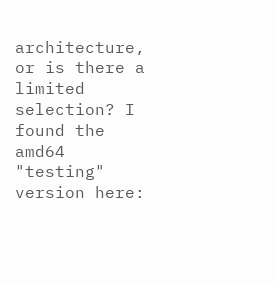architecture, or is there a limited selection? I found the amd64 "testing" version here: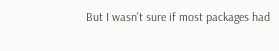But I wasn't sure if most packages had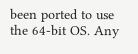been ported to use the 64-bit OS. Any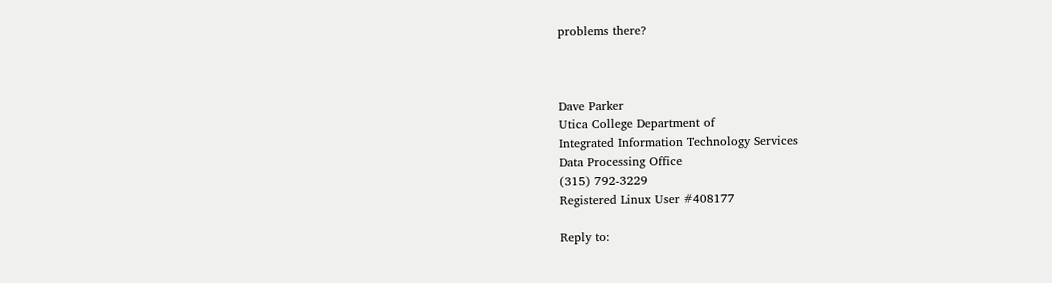problems there?



Dave Parker
Utica College Department of
Integrated Information Technology Services
Data Processing Office
(315) 792-3229
Registered Linux User #408177

Reply to: